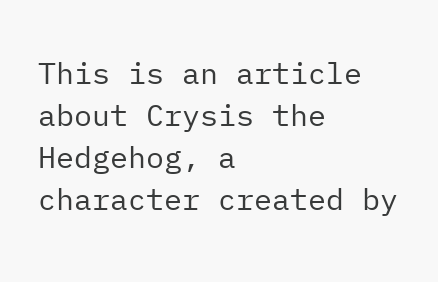This is an article about Crysis the Hedgehog, a character created by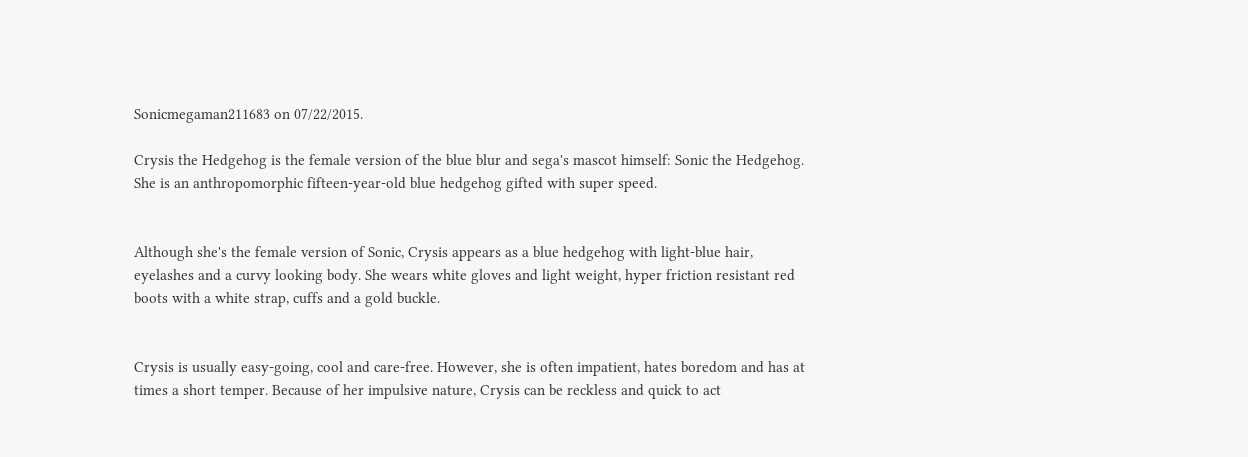Sonicmegaman211683 on 07/22/2015.

Crysis the Hedgehog is the female version of the blue blur and sega's mascot himself: Sonic the Hedgehog. She is an anthropomorphic fifteen-year-old blue hedgehog gifted with super speed.


Although she's the female version of Sonic, Crysis appears as a blue hedgehog with light-blue hair, eyelashes and a curvy looking body. She wears white gloves and light weight, hyper friction resistant red boots with a white strap, cuffs and a gold buckle.


Crysis is usually easy-going, cool and care-free. However, she is often impatient, hates boredom and has at times a short temper. Because of her impulsive nature, Crysis can be reckless and quick to act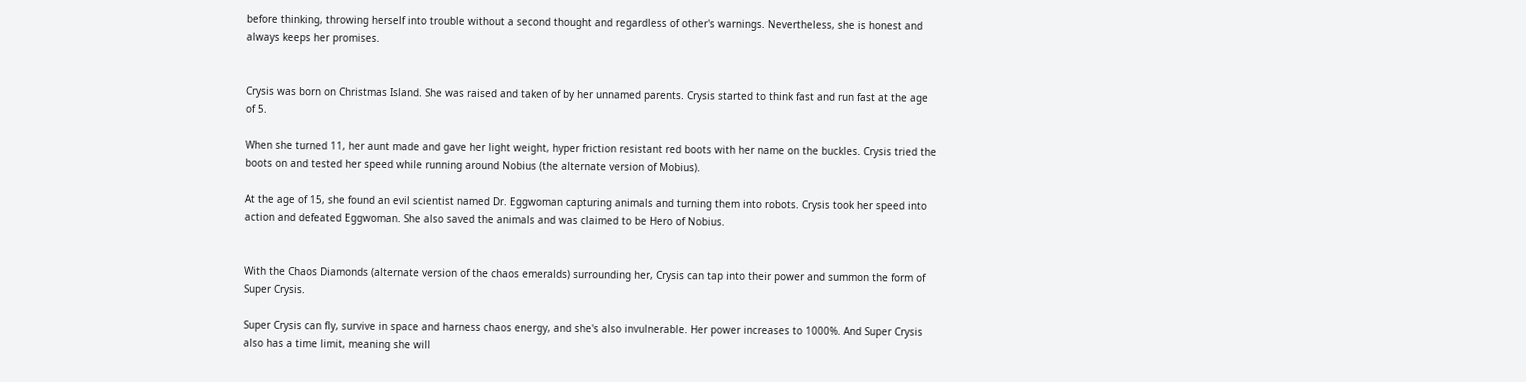before thinking, throwing herself into trouble without a second thought and regardless of other's warnings. Nevertheless, she is honest and always keeps her promises.


Crysis was born on Christmas Island. She was raised and taken of by her unnamed parents. Crysis started to think fast and run fast at the age of 5.

When she turned 11, her aunt made and gave her light weight, hyper friction resistant red boots with her name on the buckles. Crysis tried the boots on and tested her speed while running around Nobius (the alternate version of Mobius).

At the age of 15, she found an evil scientist named Dr. Eggwoman capturing animals and turning them into robots. Crysis took her speed into action and defeated Eggwoman. She also saved the animals and was claimed to be Hero of Nobius.


With the Chaos Diamonds (alternate version of the chaos emeralds) surrounding her, Crysis can tap into their power and summon the form of Super Crysis.

Super Crysis can fly, survive in space and harness chaos energy, and she's also invulnerable. Her power increases to 1000%. And Super Crysis also has a time limit, meaning she will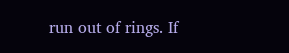run out of rings. If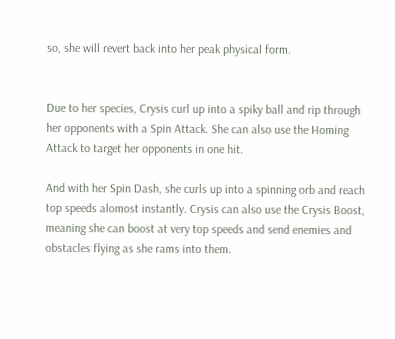so, she will revert back into her peak physical form.


Due to her species, Crysis curl up into a spiky ball and rip through her opponents with a Spin Attack. She can also use the Homing Attack to target her opponents in one hit.

And with her Spin Dash, she curls up into a spinning orb and reach top speeds alomost instantly. Crysis can also use the Crysis Boost, meaning she can boost at very top speeds and send enemies and obstacles flying as she rams into them.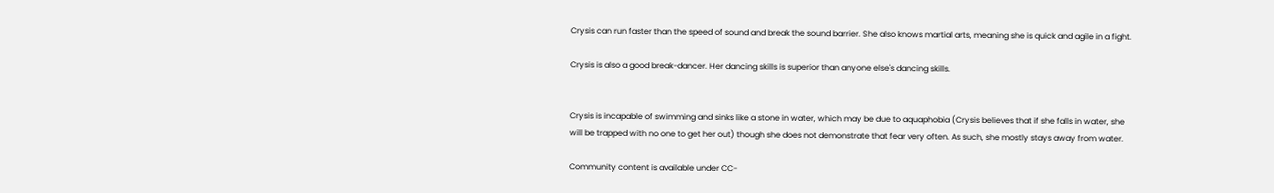Crysis can run faster than the speed of sound and break the sound barrier. She also knows martial arts, meaning she is quick and agile in a fight.

Crysis is also a good break-dancer. Her dancing skills is superior than anyone else's dancing skills.


Crysis is incapable of swimming and sinks like a stone in water, which may be due to aquaphobia (Crysis believes that if she falls in water, she will be trapped with no one to get her out) though she does not demonstrate that fear very often. As such, she mostly stays away from water.

Community content is available under CC-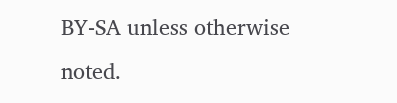BY-SA unless otherwise noted.